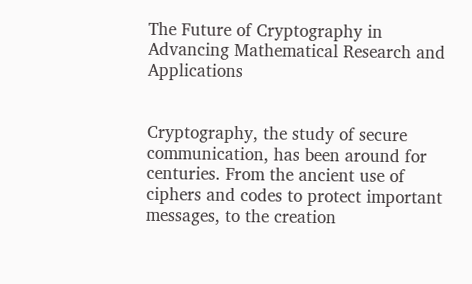The Future of Cryptography in Advancing Mathematical Research and Applications


Cryptography, the study of secure communication, has been around for centuries. From the ancient use of ciphers and codes to protect important messages, to the creation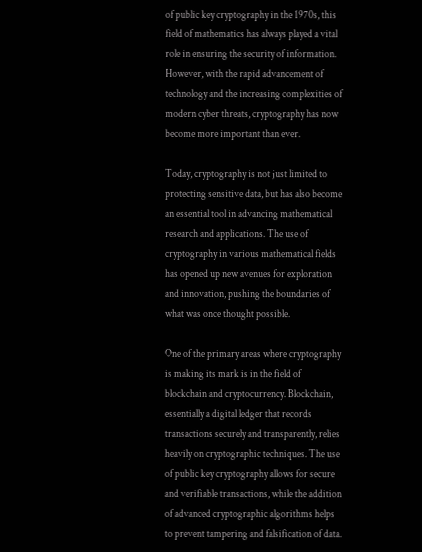of public key cryptography in the 1970s, this field of mathematics has always played a vital role in ensuring the security of information. However, with the rapid advancement of technology and the increasing complexities of modern cyber threats, cryptography has now become more important than ever.

Today, cryptography is not just limited to protecting sensitive data, but has also become an essential tool in advancing mathematical research and applications. The use of cryptography in various mathematical fields has opened up new avenues for exploration and innovation, pushing the boundaries of what was once thought possible.

One of the primary areas where cryptography is making its mark is in the field of blockchain and cryptocurrency. Blockchain, essentially a digital ledger that records transactions securely and transparently, relies heavily on cryptographic techniques. The use of public key cryptography allows for secure and verifiable transactions, while the addition of advanced cryptographic algorithms helps to prevent tampering and falsification of data.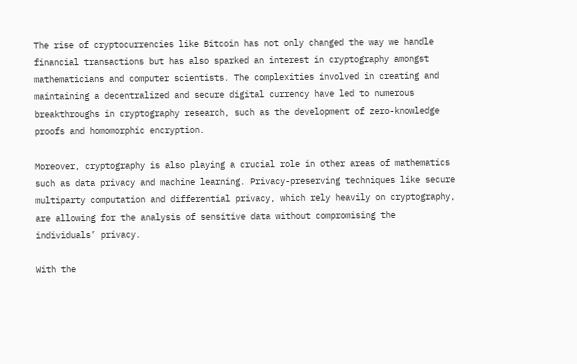The rise of cryptocurrencies like Bitcoin has not only changed the way we handle financial transactions but has also sparked an interest in cryptography amongst mathematicians and computer scientists. The complexities involved in creating and maintaining a decentralized and secure digital currency have led to numerous breakthroughs in cryptography research, such as the development of zero-knowledge proofs and homomorphic encryption.

Moreover, cryptography is also playing a crucial role in other areas of mathematics such as data privacy and machine learning. Privacy-preserving techniques like secure multiparty computation and differential privacy, which rely heavily on cryptography, are allowing for the analysis of sensitive data without compromising the individuals’ privacy.

With the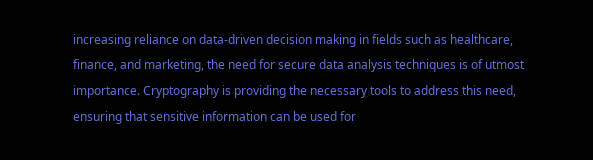increasing reliance on data-driven decision making in fields such as healthcare, finance, and marketing, the need for secure data analysis techniques is of utmost importance. Cryptography is providing the necessary tools to address this need, ensuring that sensitive information can be used for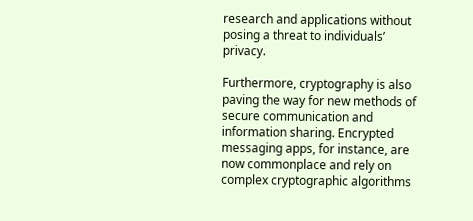research and applications without posing a threat to individuals’ privacy.

Furthermore, cryptography is also paving the way for new methods of secure communication and information sharing. Encrypted messaging apps, for instance, are now commonplace and rely on complex cryptographic algorithms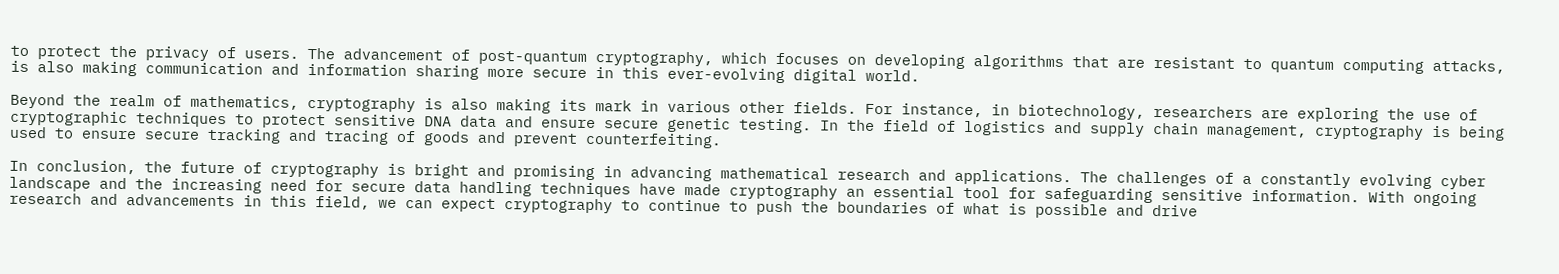to protect the privacy of users. The advancement of post-quantum cryptography, which focuses on developing algorithms that are resistant to quantum computing attacks, is also making communication and information sharing more secure in this ever-evolving digital world.

Beyond the realm of mathematics, cryptography is also making its mark in various other fields. For instance, in biotechnology, researchers are exploring the use of cryptographic techniques to protect sensitive DNA data and ensure secure genetic testing. In the field of logistics and supply chain management, cryptography is being used to ensure secure tracking and tracing of goods and prevent counterfeiting.

In conclusion, the future of cryptography is bright and promising in advancing mathematical research and applications. The challenges of a constantly evolving cyber landscape and the increasing need for secure data handling techniques have made cryptography an essential tool for safeguarding sensitive information. With ongoing research and advancements in this field, we can expect cryptography to continue to push the boundaries of what is possible and drive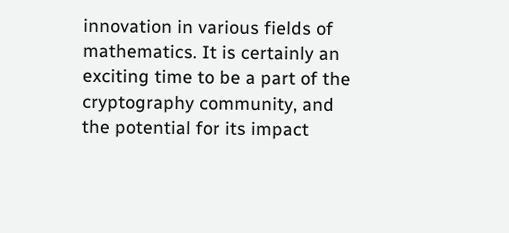innovation in various fields of mathematics. It is certainly an exciting time to be a part of the cryptography community, and the potential for its impact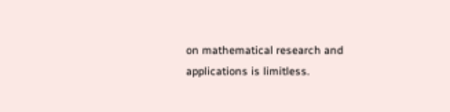on mathematical research and applications is limitless.